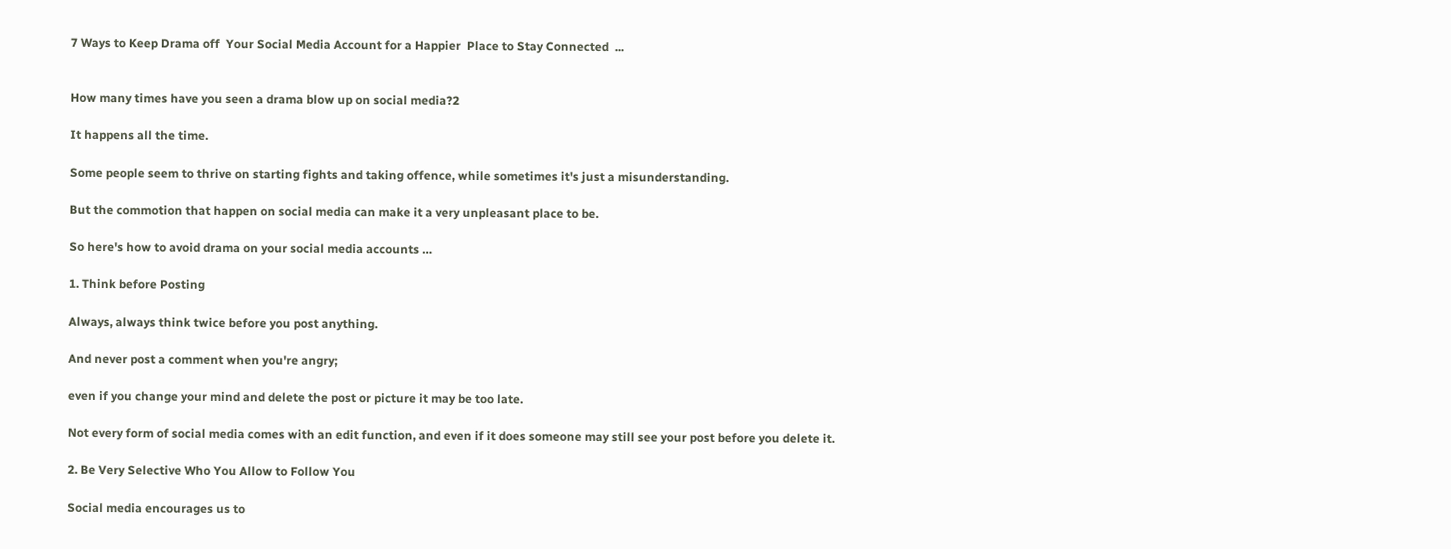7 Ways to Keep Drama off  Your Social Media Account for a Happier  Place to Stay Connected  ...


How many times have you seen a drama blow up on social media?2

It happens all the time.

Some people seem to thrive on starting fights and taking offence, while sometimes it's just a misunderstanding.

But the commotion that happen on social media can make it a very unpleasant place to be.

So here's how to avoid drama on your social media accounts …

1. Think before Posting

Always, always think twice before you post anything.

And never post a comment when you're angry;

even if you change your mind and delete the post or picture it may be too late.

Not every form of social media comes with an edit function, and even if it does someone may still see your post before you delete it.

2. Be Very Selective Who You Allow to Follow You

Social media encourages us to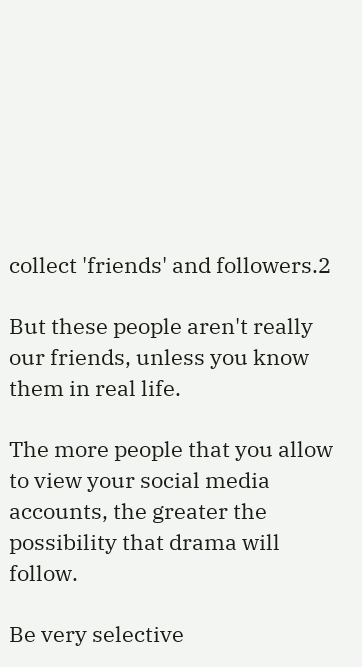collect 'friends' and followers.2

But these people aren't really our friends, unless you know them in real life.

The more people that you allow to view your social media accounts, the greater the possibility that drama will follow.

Be very selective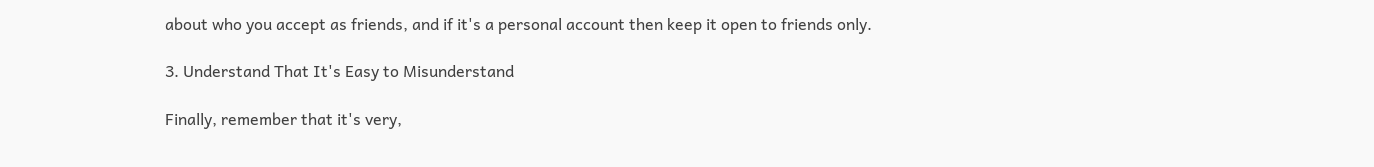about who you accept as friends, and if it's a personal account then keep it open to friends only.

3. Understand That It's Easy to Misunderstand

Finally, remember that it's very,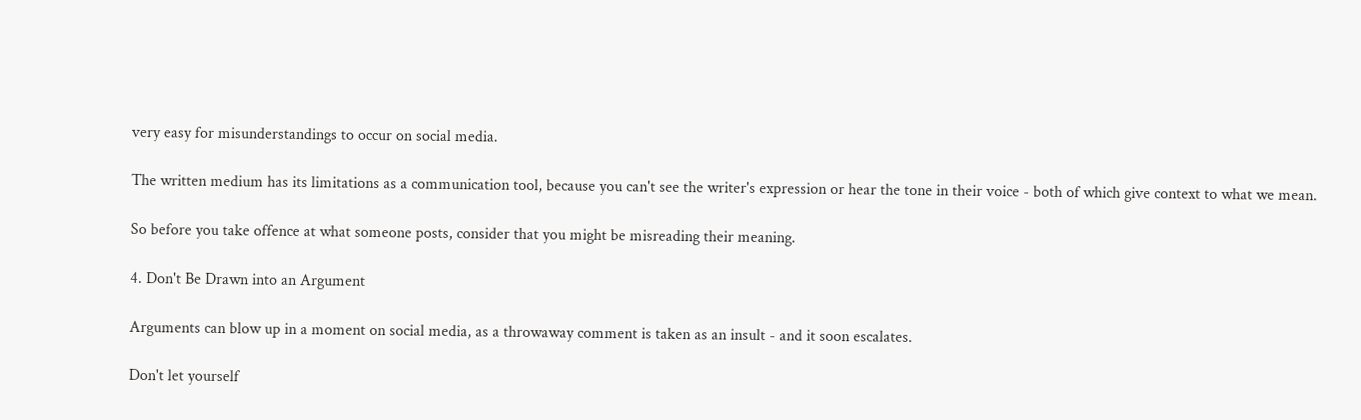very easy for misunderstandings to occur on social media.

The written medium has its limitations as a communication tool, because you can't see the writer's expression or hear the tone in their voice - both of which give context to what we mean.

So before you take offence at what someone posts, consider that you might be misreading their meaning.

4. Don't Be Drawn into an Argument

Arguments can blow up in a moment on social media, as a throwaway comment is taken as an insult - and it soon escalates.

Don't let yourself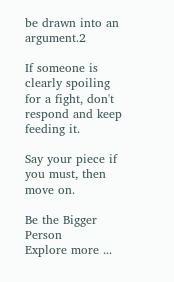be drawn into an argument.2

If someone is clearly spoiling for a fight, don't respond and keep feeding it.

Say your piece if you must, then move on.

Be the Bigger Person
Explore more ...